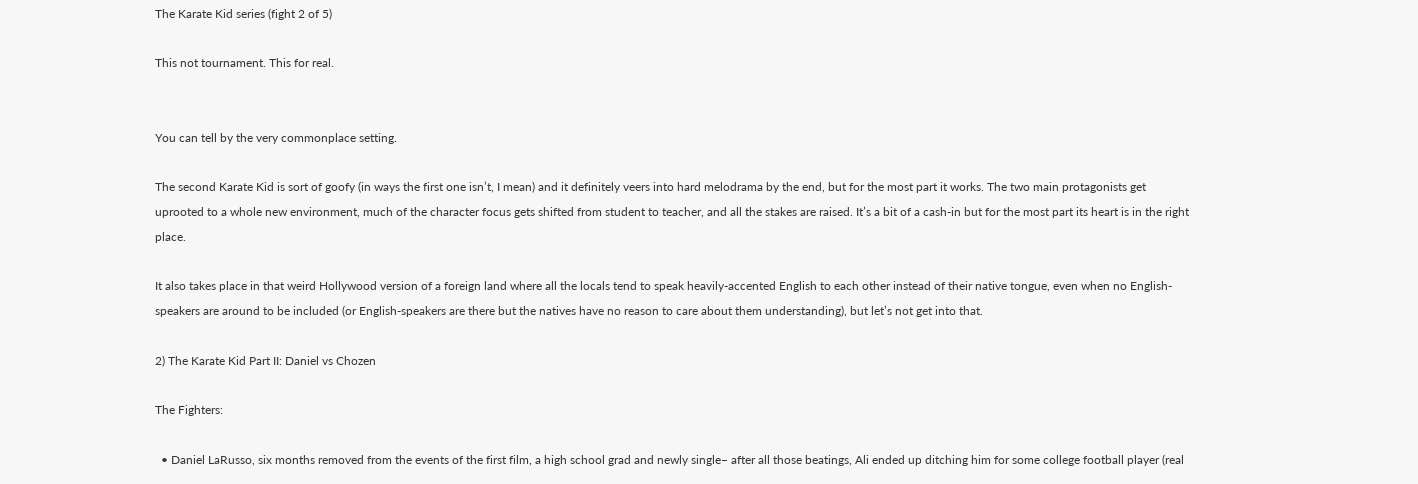The Karate Kid series (fight 2 of 5)

This not tournament. This for real.


You can tell by the very commonplace setting.

The second Karate Kid is sort of goofy (in ways the first one isn’t, I mean) and it definitely veers into hard melodrama by the end, but for the most part it works. The two main protagonists get uprooted to a whole new environment, much of the character focus gets shifted from student to teacher, and all the stakes are raised. It’s a bit of a cash-in but for the most part its heart is in the right place.

It also takes place in that weird Hollywood version of a foreign land where all the locals tend to speak heavily-accented English to each other instead of their native tongue, even when no English-speakers are around to be included (or English-speakers are there but the natives have no reason to care about them understanding), but let’s not get into that.

2) The Karate Kid Part II: Daniel vs Chozen

The Fighters:

  • Daniel LaRusso, six months removed from the events of the first film, a high school grad and newly single– after all those beatings, Ali ended up ditching him for some college football player (real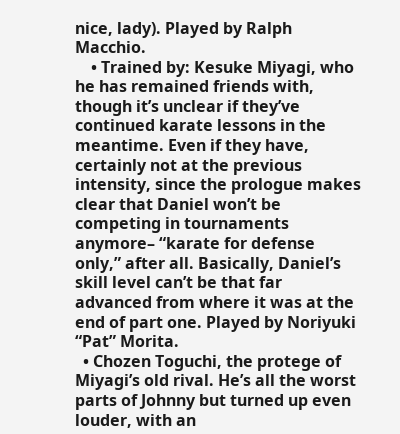nice, lady). Played by Ralph Macchio.
    • Trained by: Kesuke Miyagi, who he has remained friends with, though it’s unclear if they’ve continued karate lessons in the meantime. Even if they have, certainly not at the previous intensity, since the prologue makes clear that Daniel won’t be competing in tournaments anymore– “karate for defense only,” after all. Basically, Daniel’s skill level can’t be that far advanced from where it was at the end of part one. Played by Noriyuki “Pat” Morita.
  • Chozen Toguchi, the protege of Miyagi’s old rival. He’s all the worst parts of Johnny but turned up even louder, with an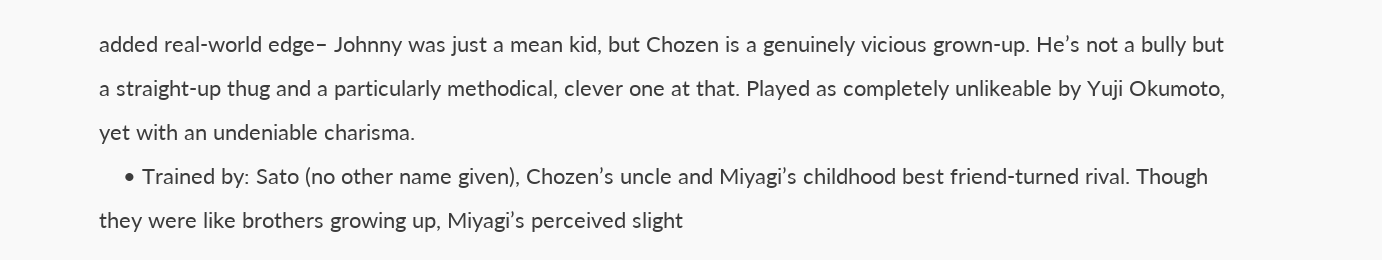added real-world edge– Johnny was just a mean kid, but Chozen is a genuinely vicious grown-up. He’s not a bully but a straight-up thug and a particularly methodical, clever one at that. Played as completely unlikeable by Yuji Okumoto, yet with an undeniable charisma.
    • Trained by: Sato (no other name given), Chozen’s uncle and Miyagi’s childhood best friend-turned rival. Though they were like brothers growing up, Miyagi’s perceived slight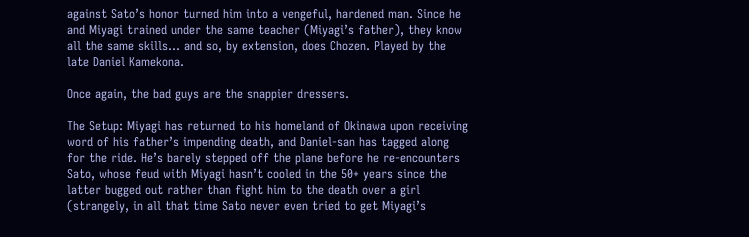against Sato’s honor turned him into a vengeful, hardened man. Since he and Miyagi trained under the same teacher (Miyagi’s father), they know all the same skills… and so, by extension, does Chozen. Played by the late Daniel Kamekona.

Once again, the bad guys are the snappier dressers.

The Setup: Miyagi has returned to his homeland of Okinawa upon receiving word of his father’s impending death, and Daniel-san has tagged along for the ride. He’s barely stepped off the plane before he re-encounters Sato, whose feud with Miyagi hasn’t cooled in the 50+ years since the latter bugged out rather than fight him to the death over a girl (strangely, in all that time Sato never even tried to get Miyagi’s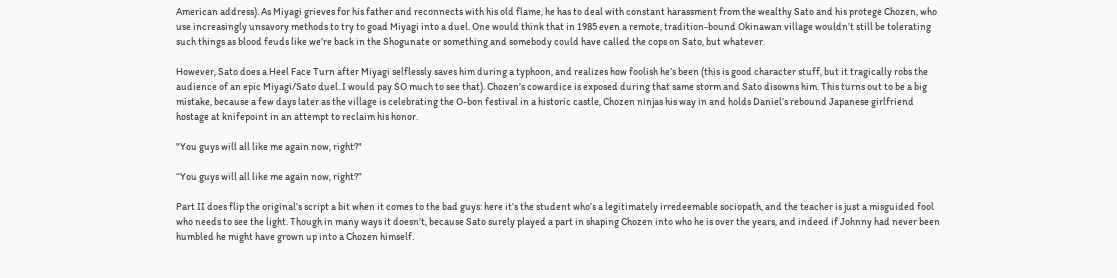American address). As Miyagi grieves for his father and reconnects with his old flame, he has to deal with constant harassment from the wealthy Sato and his protege Chozen, who use increasingly unsavory methods to try to goad Miyagi into a duel. One would think that in 1985 even a remote, tradition-bound Okinawan village wouldn’t still be tolerating such things as blood feuds like we’re back in the Shogunate or something and somebody could have called the cops on Sato, but whatever.

However, Sato does a Heel Face Turn after Miyagi selflessly saves him during a typhoon, and realizes how foolish he’s been (this is good character stuff, but it tragically robs the audience of an epic Miyagi/Sato duel. I would pay SO much to see that). Chozen’s cowardice is exposed during that same storm and Sato disowns him. This turns out to be a big mistake, because a few days later as the village is celebrating the O-bon festival in a historic castle, Chozen ninjas his way in and holds Daniel’s rebound Japanese girlfriend hostage at knifepoint in an attempt to reclaim his honor.

"You guys will all like me again now, right?"

“You guys will all like me again now, right?”

Part II does flip the original’s script a bit when it comes to the bad guys: here it’s the student who’s a legitimately irredeemable sociopath, and the teacher is just a misguided fool who needs to see the light. Though in many ways it doesn’t, because Sato surely played a part in shaping Chozen into who he is over the years, and indeed if Johnny had never been humbled he might have grown up into a Chozen himself.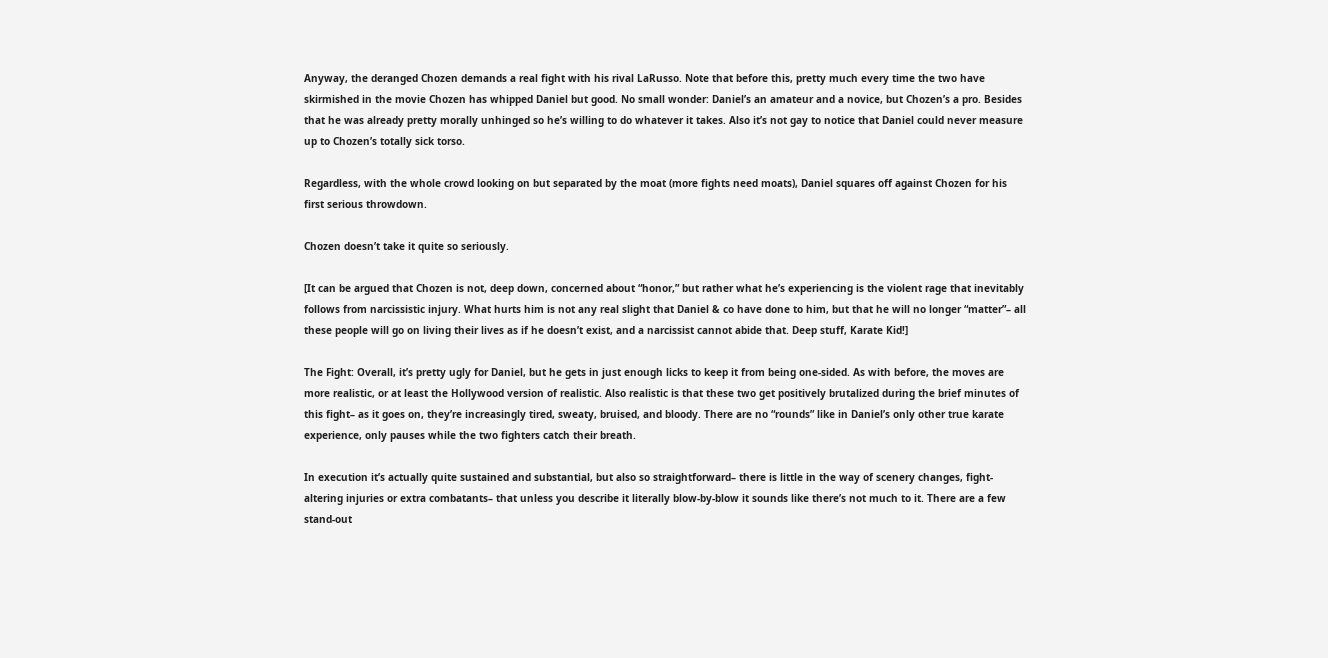Anyway, the deranged Chozen demands a real fight with his rival LaRusso. Note that before this, pretty much every time the two have skirmished in the movie Chozen has whipped Daniel but good. No small wonder: Daniel’s an amateur and a novice, but Chozen’s a pro. Besides that he was already pretty morally unhinged so he’s willing to do whatever it takes. Also it’s not gay to notice that Daniel could never measure up to Chozen’s totally sick torso.

Regardless, with the whole crowd looking on but separated by the moat (more fights need moats), Daniel squares off against Chozen for his first serious throwdown.

Chozen doesn’t take it quite so seriously.

[It can be argued that Chozen is not, deep down, concerned about “honor,” but rather what he’s experiencing is the violent rage that inevitably follows from narcissistic injury. What hurts him is not any real slight that Daniel & co have done to him, but that he will no longer “matter”– all these people will go on living their lives as if he doesn’t exist, and a narcissist cannot abide that. Deep stuff, Karate Kid!]

The Fight: Overall, it’s pretty ugly for Daniel, but he gets in just enough licks to keep it from being one-sided. As with before, the moves are more realistic, or at least the Hollywood version of realistic. Also realistic is that these two get positively brutalized during the brief minutes of this fight– as it goes on, they’re increasingly tired, sweaty, bruised, and bloody. There are no “rounds” like in Daniel’s only other true karate experience, only pauses while the two fighters catch their breath.

In execution it’s actually quite sustained and substantial, but also so straightforward– there is little in the way of scenery changes, fight-altering injuries or extra combatants– that unless you describe it literally blow-by-blow it sounds like there’s not much to it. There are a few stand-out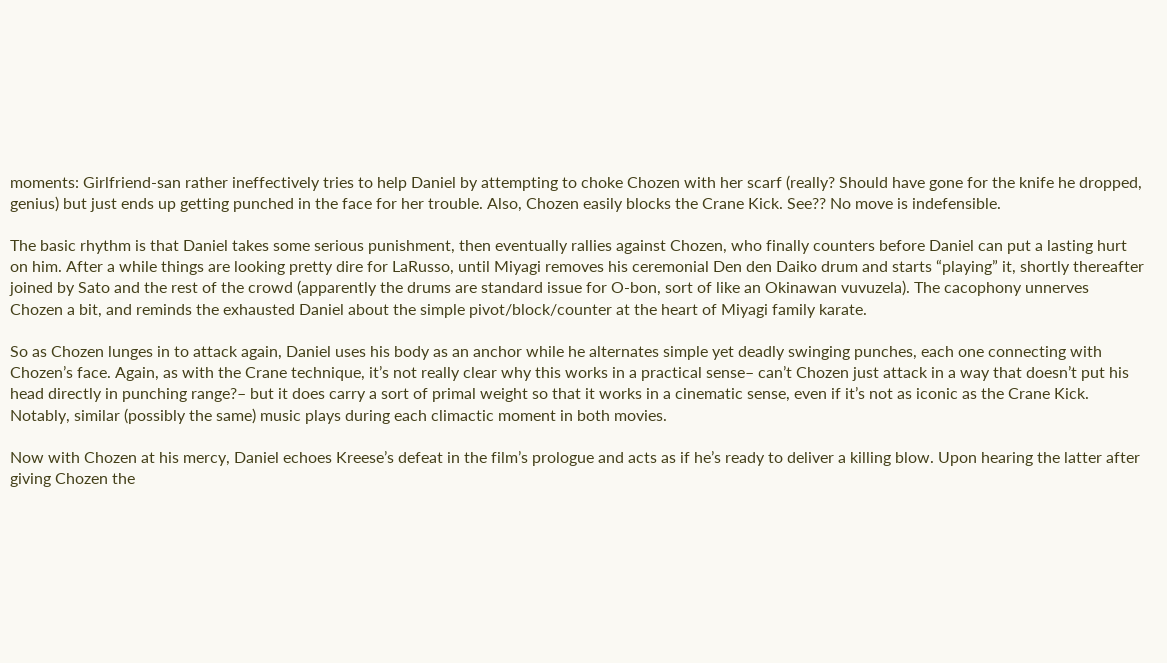moments: Girlfriend-san rather ineffectively tries to help Daniel by attempting to choke Chozen with her scarf (really? Should have gone for the knife he dropped, genius) but just ends up getting punched in the face for her trouble. Also, Chozen easily blocks the Crane Kick. See?? No move is indefensible.

The basic rhythm is that Daniel takes some serious punishment, then eventually rallies against Chozen, who finally counters before Daniel can put a lasting hurt on him. After a while things are looking pretty dire for LaRusso, until Miyagi removes his ceremonial Den den Daiko drum and starts “playing” it, shortly thereafter joined by Sato and the rest of the crowd (apparently the drums are standard issue for O-bon, sort of like an Okinawan vuvuzela). The cacophony unnerves Chozen a bit, and reminds the exhausted Daniel about the simple pivot/block/counter at the heart of Miyagi family karate.

So as Chozen lunges in to attack again, Daniel uses his body as an anchor while he alternates simple yet deadly swinging punches, each one connecting with Chozen’s face. Again, as with the Crane technique, it’s not really clear why this works in a practical sense– can’t Chozen just attack in a way that doesn’t put his head directly in punching range?– but it does carry a sort of primal weight so that it works in a cinematic sense, even if it’s not as iconic as the Crane Kick. Notably, similar (possibly the same) music plays during each climactic moment in both movies.

Now with Chozen at his mercy, Daniel echoes Kreese’s defeat in the film’s prologue and acts as if he’s ready to deliver a killing blow. Upon hearing the latter after giving Chozen the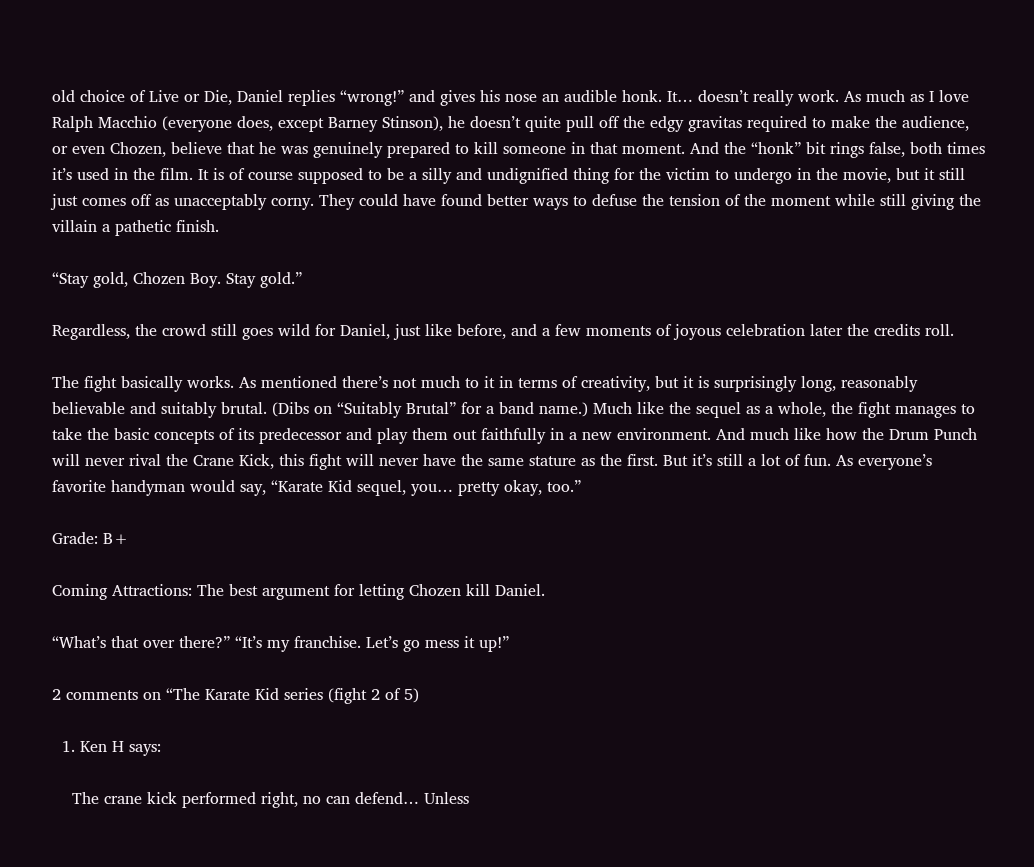old choice of Live or Die, Daniel replies “wrong!” and gives his nose an audible honk. It… doesn’t really work. As much as I love Ralph Macchio (everyone does, except Barney Stinson), he doesn’t quite pull off the edgy gravitas required to make the audience, or even Chozen, believe that he was genuinely prepared to kill someone in that moment. And the “honk” bit rings false, both times it’s used in the film. It is of course supposed to be a silly and undignified thing for the victim to undergo in the movie, but it still just comes off as unacceptably corny. They could have found better ways to defuse the tension of the moment while still giving the villain a pathetic finish.

“Stay gold, Chozen Boy. Stay gold.”

Regardless, the crowd still goes wild for Daniel, just like before, and a few moments of joyous celebration later the credits roll.

The fight basically works. As mentioned there’s not much to it in terms of creativity, but it is surprisingly long, reasonably believable and suitably brutal. (Dibs on “Suitably Brutal” for a band name.) Much like the sequel as a whole, the fight manages to take the basic concepts of its predecessor and play them out faithfully in a new environment. And much like how the Drum Punch will never rival the Crane Kick, this fight will never have the same stature as the first. But it’s still a lot of fun. As everyone’s favorite handyman would say, “Karate Kid sequel, you… pretty okay, too.”

Grade: B+

Coming Attractions: The best argument for letting Chozen kill Daniel.

“What’s that over there?” “It’s my franchise. Let’s go mess it up!”

2 comments on “The Karate Kid series (fight 2 of 5)

  1. Ken H says:

    The crane kick performed right, no can defend… Unless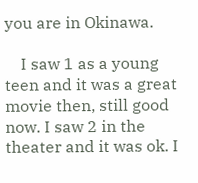you are in Okinawa.

    I saw 1 as a young teen and it was a great movie then, still good now. I saw 2 in the theater and it was ok. I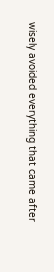wisely avoided everything that came after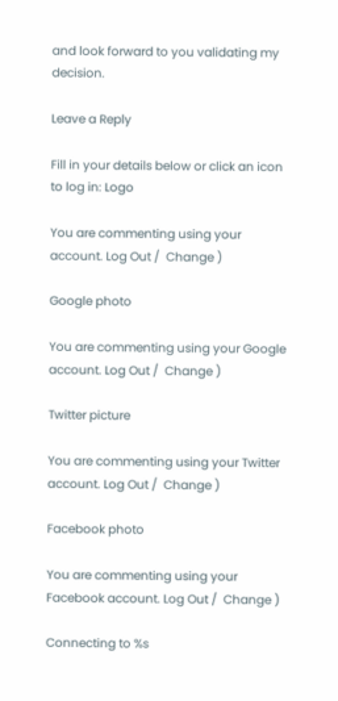and look forward to you validating my decision.

Leave a Reply

Fill in your details below or click an icon to log in: Logo

You are commenting using your account. Log Out /  Change )

Google photo

You are commenting using your Google account. Log Out /  Change )

Twitter picture

You are commenting using your Twitter account. Log Out /  Change )

Facebook photo

You are commenting using your Facebook account. Log Out /  Change )

Connecting to %s